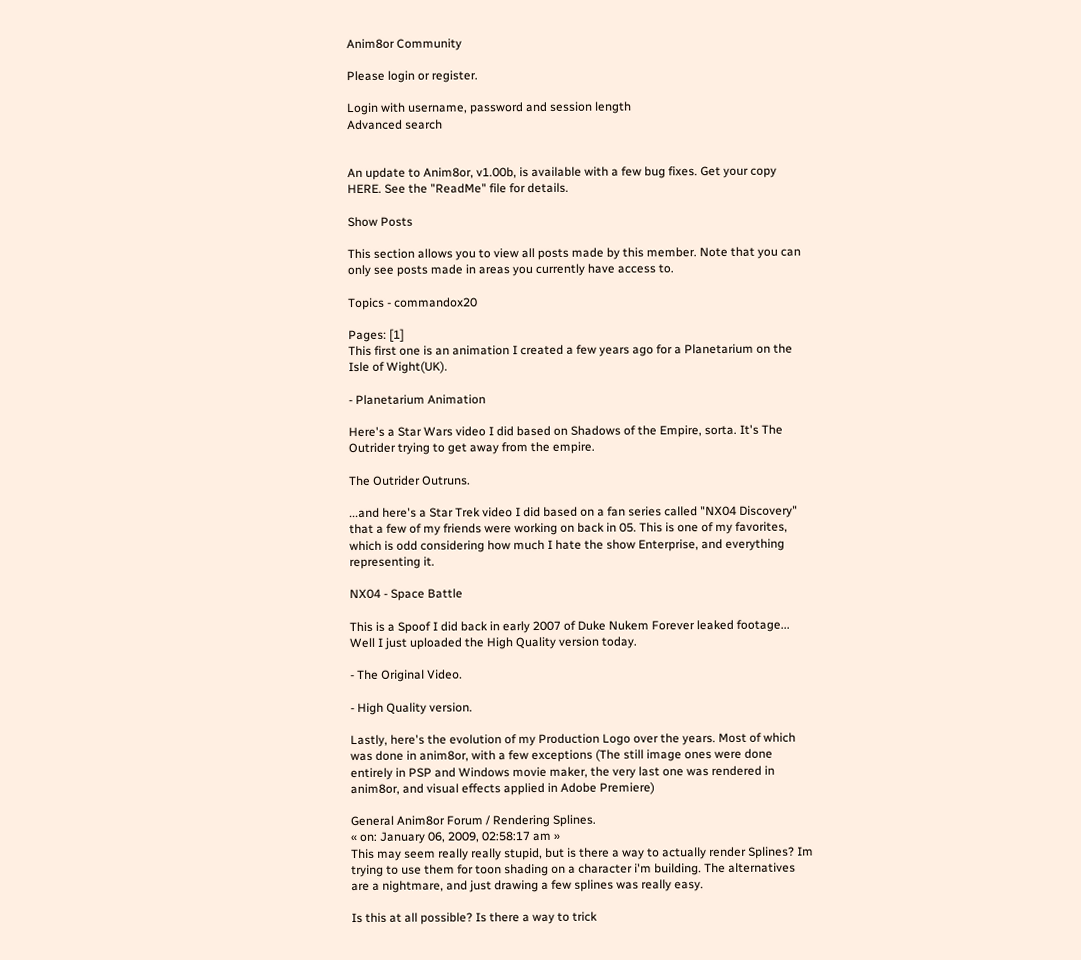Anim8or Community

Please login or register.

Login with username, password and session length
Advanced search


An update to Anim8or, v1.00b, is available with a few bug fixes. Get your copy HERE. See the "ReadMe" file for details.

Show Posts

This section allows you to view all posts made by this member. Note that you can only see posts made in areas you currently have access to.

Topics - commandox20

Pages: [1]
This first one is an animation I created a few years ago for a Planetarium on the Isle of Wight(UK).

- Planetarium Animation

Here's a Star Wars video I did based on Shadows of the Empire, sorta. It's The Outrider trying to get away from the empire.

The Outrider Outruns.

...and here's a Star Trek video I did based on a fan series called "NX04 Discovery" that a few of my friends were working on back in 05. This is one of my favorites, which is odd considering how much I hate the show Enterprise, and everything representing it.

NX04 - Space Battle

This is a Spoof I did back in early 2007 of Duke Nukem Forever leaked footage... Well I just uploaded the High Quality version today.

- The Original Video.

- High Quality version.

Lastly, here's the evolution of my Production Logo over the years. Most of which was done in anim8or, with a few exceptions (The still image ones were done entirely in PSP and Windows movie maker, the very last one was rendered in anim8or, and visual effects applied in Adobe Premiere)

General Anim8or Forum / Rendering Splines.
« on: January 06, 2009, 02:58:17 am »
This may seem really really stupid, but is there a way to actually render Splines? Im trying to use them for toon shading on a character i'm building. The alternatives are a nightmare, and just drawing a few splines was really easy.

Is this at all possible? Is there a way to trick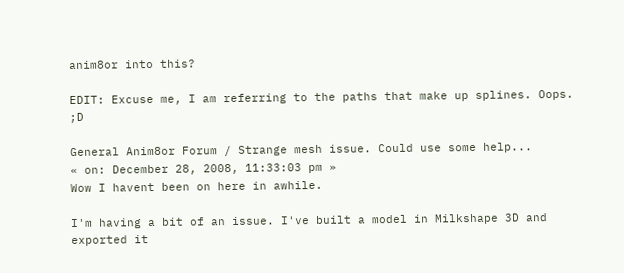anim8or into this?

EDIT: Excuse me, I am referring to the paths that make up splines. Oops.  ;D

General Anim8or Forum / Strange mesh issue. Could use some help...
« on: December 28, 2008, 11:33:03 pm »
Wow I havent been on here in awhile.

I'm having a bit of an issue. I've built a model in Milkshape 3D and exported it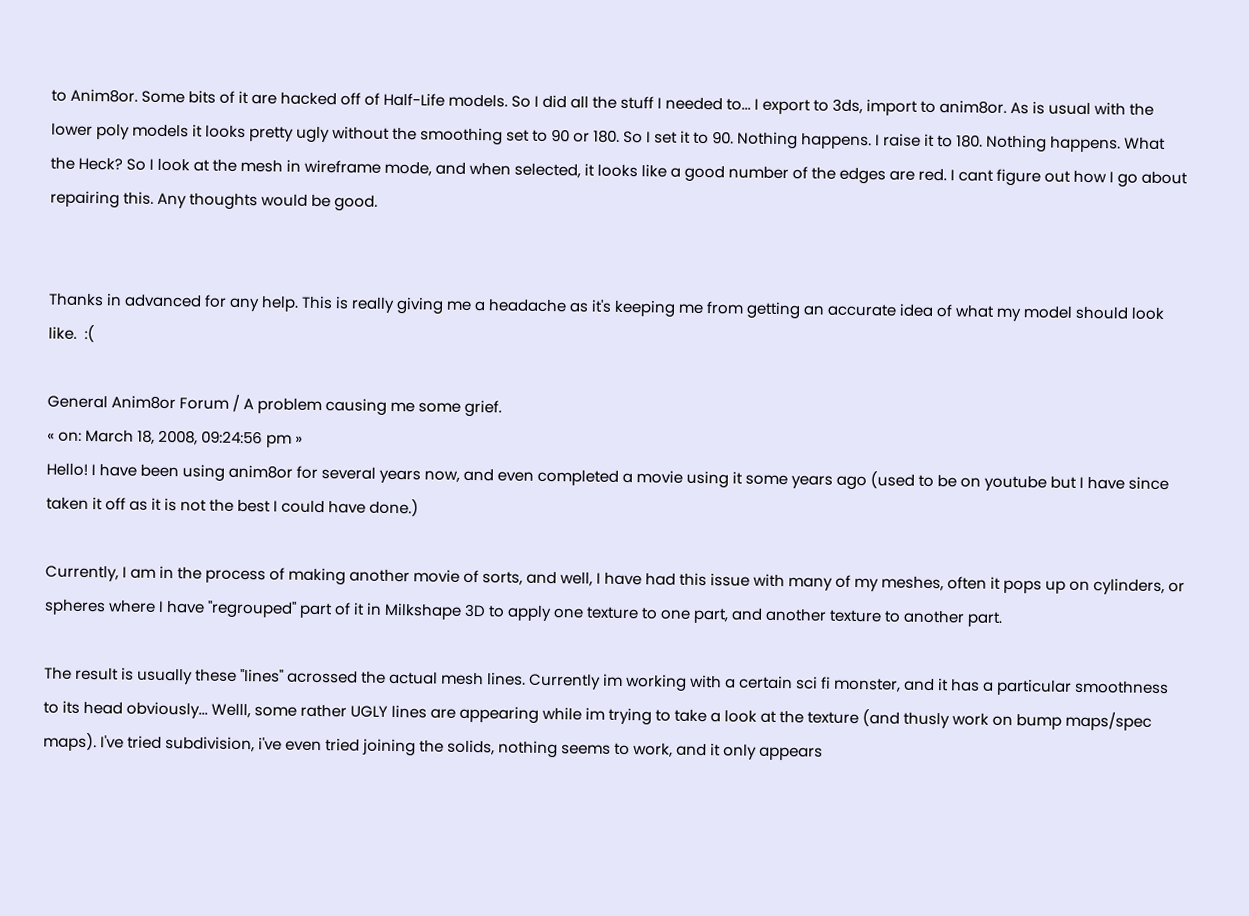to Anim8or. Some bits of it are hacked off of Half-Life models. So I did all the stuff I needed to... I export to 3ds, import to anim8or. As is usual with the lower poly models it looks pretty ugly without the smoothing set to 90 or 180. So I set it to 90. Nothing happens. I raise it to 180. Nothing happens. What the Heck? So I look at the mesh in wireframe mode, and when selected, it looks like a good number of the edges are red. I cant figure out how I go about repairing this. Any thoughts would be good.


Thanks in advanced for any help. This is really giving me a headache as it's keeping me from getting an accurate idea of what my model should look like.  :(

General Anim8or Forum / A problem causing me some grief.
« on: March 18, 2008, 09:24:56 pm »
Hello! I have been using anim8or for several years now, and even completed a movie using it some years ago (used to be on youtube but I have since taken it off as it is not the best I could have done.)

Currently, I am in the process of making another movie of sorts, and well, I have had this issue with many of my meshes, often it pops up on cylinders, or spheres where I have "regrouped" part of it in Milkshape 3D to apply one texture to one part, and another texture to another part.

The result is usually these "lines" acrossed the actual mesh lines. Currently im working with a certain sci fi monster, and it has a particular smoothness to its head obviously... Welll, some rather UGLY lines are appearing while im trying to take a look at the texture (and thusly work on bump maps/spec maps). I've tried subdivision, i've even tried joining the solids, nothing seems to work, and it only appears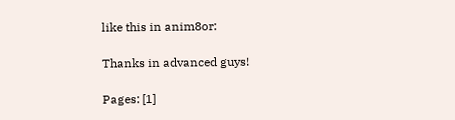like this in anim8or:

Thanks in advanced guys!

Pages: [1]